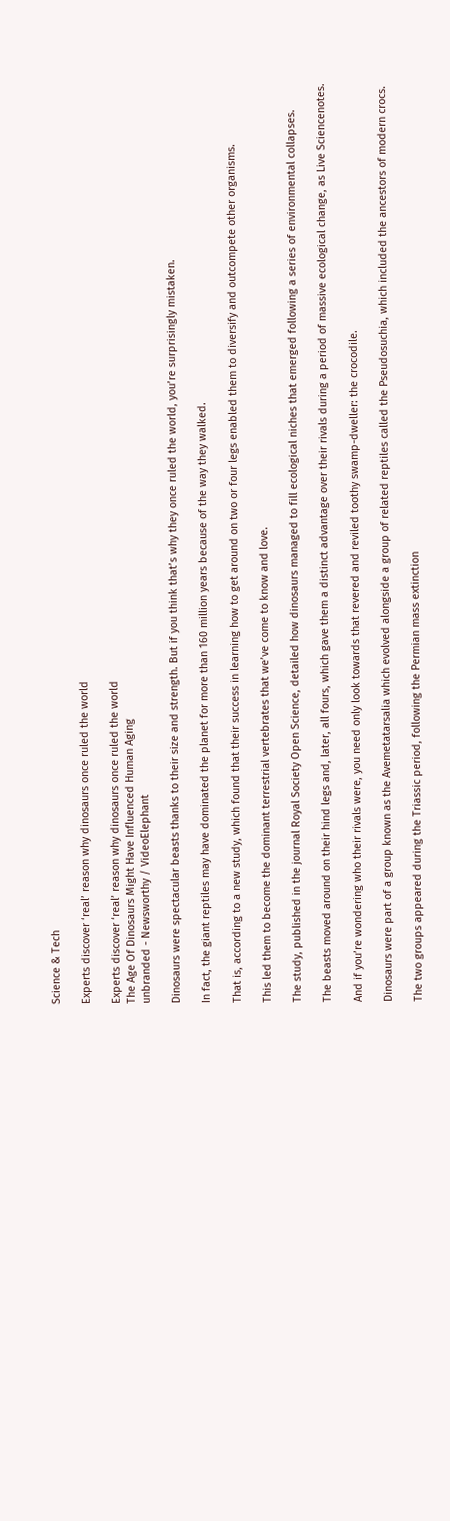Science & Tech

Experts discover ‘real’ reason why dinosaurs once ruled the world

Experts discover ‘real’ reason why dinosaurs once ruled the world
The Age Of Dinosaurs Might Have Influenced Human Aging
unbranded - Newsworthy / VideoElephant

Dinosaurs were spectacular beasts thanks to their size and strength. But if you think that’s why they once ruled the world, you’re surprisingly mistaken.

In fact, the giant reptiles may have dominated the planet for more than 160 million years because of the way they walked.

That is, according to a new study, which found that their success in learning how to get around on two or four legs enabled them to diversify and outcompete other organisms.

This led them to become the dominant terrestrial vertebrates that we’ve come to know and love.

The study, published in the journal Royal Society Open Science, detailed how dinosaurs managed to fill ecological niches that emerged following a series of environmental collapses.

The beasts moved around on their hind legs and, later, all fours, which gave them a distinct advantage over their rivals during a period of massive ecological change, as Live Sciencenotes.

And if you’re wondering who their rivals were, you need only look towards that revered and reviled toothy swamp-dweller: the crocodile.

Dinosaurs were part of a group known as the Avemetatarsalia which evolved alongside a group of related reptiles called the Pseudosuchia, which included the ancestors of modern crocs.

The two groups appeared during the Triassic period, following the Permian mass extinction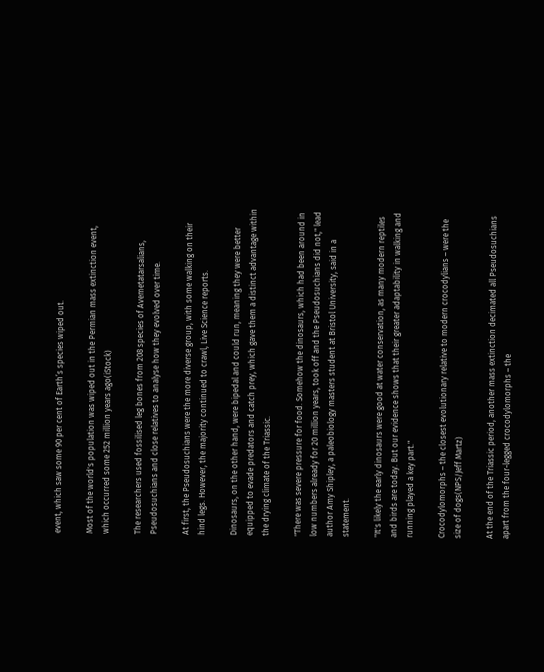event, which saw some 90 per cent of Earth’s species wiped out.

Most of the world's population was wiped out in the Permian mass extinction event, which occurred some 252 million years ago(iStock)

The researchers used fossilised leg bones from 208 species of Avemetatarsalians, Pseudosuchians and close relatives to analyse how they evolved over time.

At first, the Pseudosuchians were the more diverse group, with some walking on their hind legs. However, the majority continued to crawl, Live Science reports.

Dinosaurs, on the other hand, were bipedal and could run, meaning they were better equipped to evade predators and catch prey, which gave them a distinct advantage within the drying climate of the Triassic.

"There was severe pressure for food. Somehow the dinosaurs, which had been around in low numbers already for 20 million years, took off and the Pseudosuchians did not," lead author Amy Shipley, a paleobiology masters student at Bristol University, said in a statement.

"It's likely the early dinosaurs were good at water conservation, as many modern reptiles and birds are today. But our evidence shows that their greater adaptability in walking and running played a key part."

Crocodylomorphs – the closest evolutionary relative to modern crocodylians – were the size of dogs(NPS/Jeff Martz)

At the end of the Triassic period, another mass extinction decimated all Pseudosuchians apart from the four-legged crocodylomorphs – the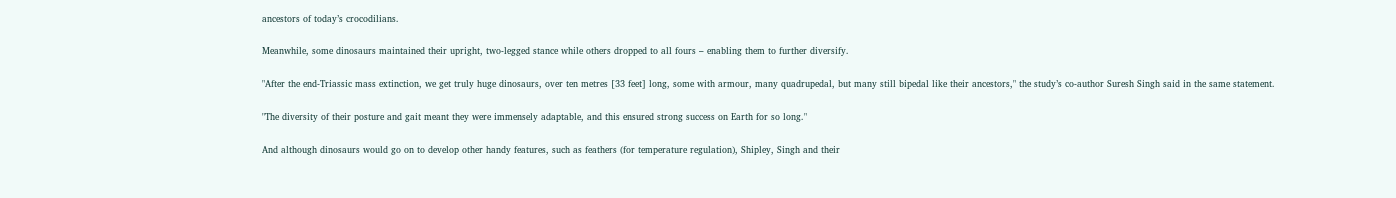ancestors of today’s crocodilians.

Meanwhile, some dinosaurs maintained their upright, two-legged stance while others dropped to all fours – enabling them to further diversify.

"After the end-Triassic mass extinction, we get truly huge dinosaurs, over ten metres [33 feet] long, some with armour, many quadrupedal, but many still bipedal like their ancestors," the study’s co-author Suresh Singh said in the same statement.

"The diversity of their posture and gait meant they were immensely adaptable, and this ensured strong success on Earth for so long."

And although dinosaurs would go on to develop other handy features, such as feathers (for temperature regulation), Shipley, Singh and their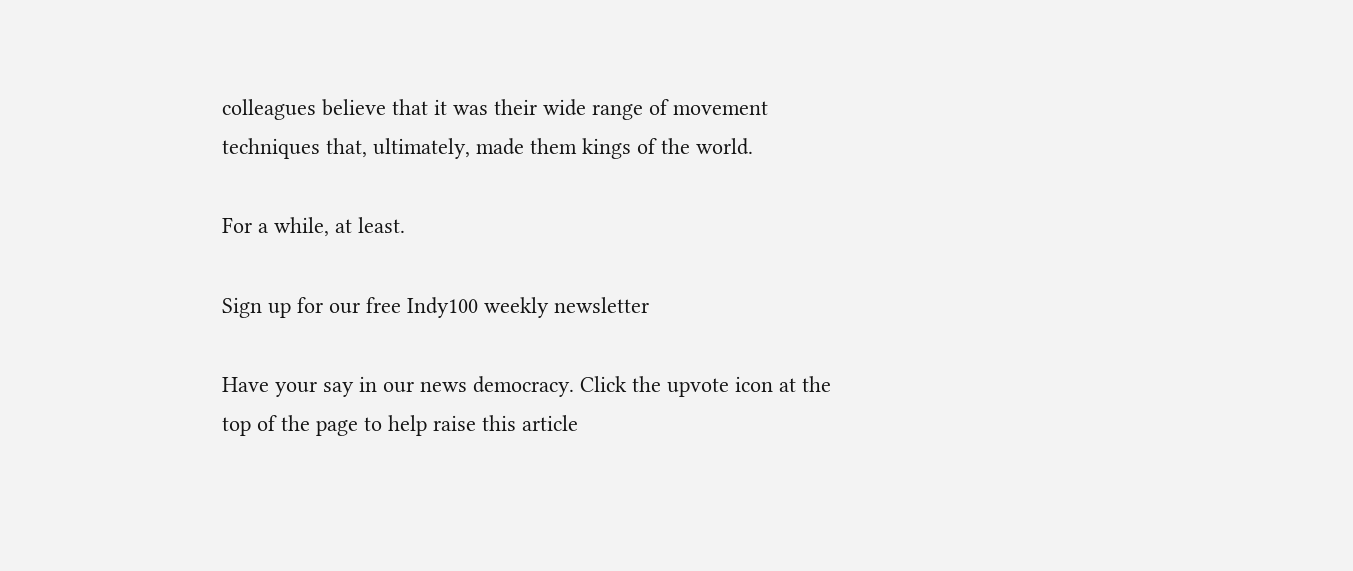colleagues believe that it was their wide range of movement techniques that, ultimately, made them kings of the world.

For a while, at least.

Sign up for our free Indy100 weekly newsletter

Have your say in our news democracy. Click the upvote icon at the top of the page to help raise this article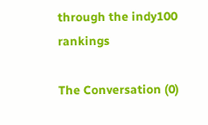through the indy100 rankings

The Conversation (0)